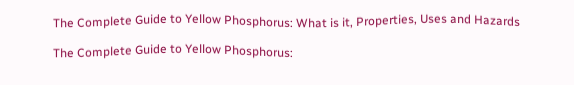The Complete Guide to Yellow Phosphorus: What is it, Properties, Uses and Hazards

The Complete Guide to Yellow Phosphorus: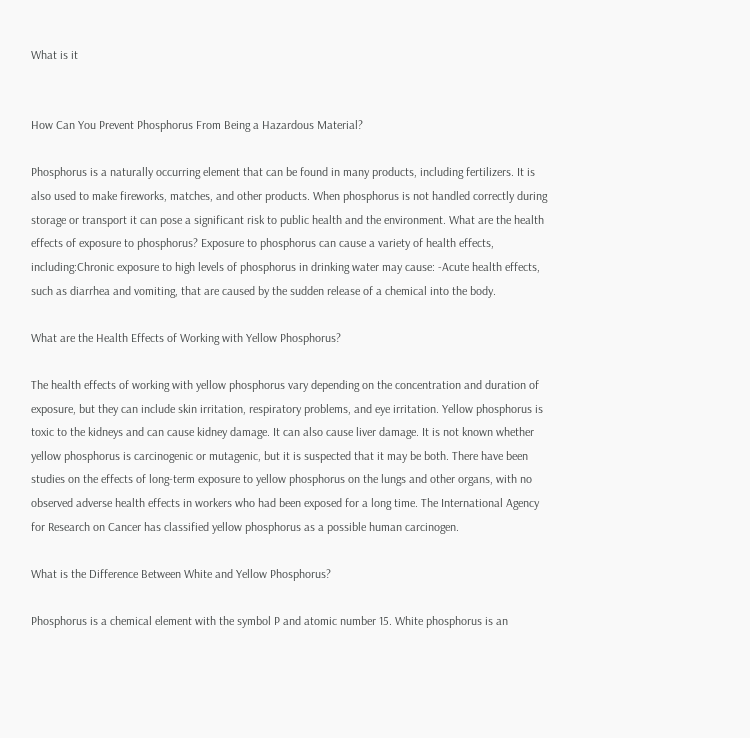What is it


How Can You Prevent Phosphorus From Being a Hazardous Material?

Phosphorus is a naturally occurring element that can be found in many products, including fertilizers. It is also used to make fireworks, matches, and other products. When phosphorus is not handled correctly during storage or transport it can pose a significant risk to public health and the environment. What are the health effects of exposure to phosphorus? Exposure to phosphorus can cause a variety of health effects, including:Chronic exposure to high levels of phosphorus in drinking water may cause: -Acute health effects, such as diarrhea and vomiting, that are caused by the sudden release of a chemical into the body.

What are the Health Effects of Working with Yellow Phosphorus?

The health effects of working with yellow phosphorus vary depending on the concentration and duration of exposure, but they can include skin irritation, respiratory problems, and eye irritation. Yellow phosphorus is toxic to the kidneys and can cause kidney damage. It can also cause liver damage. It is not known whether yellow phosphorus is carcinogenic or mutagenic, but it is suspected that it may be both. There have been studies on the effects of long-term exposure to yellow phosphorus on the lungs and other organs, with no observed adverse health effects in workers who had been exposed for a long time. The International Agency for Research on Cancer has classified yellow phosphorus as a possible human carcinogen.

What is the Difference Between White and Yellow Phosphorus?

Phosphorus is a chemical element with the symbol P and atomic number 15. White phosphorus is an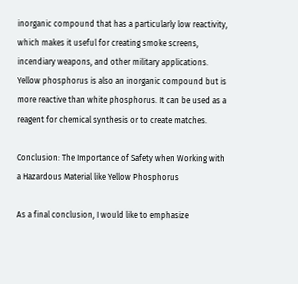inorganic compound that has a particularly low reactivity, which makes it useful for creating smoke screens, incendiary weapons, and other military applications. Yellow phosphorus is also an inorganic compound but is more reactive than white phosphorus. It can be used as a reagent for chemical synthesis or to create matches.

Conclusion: The Importance of Safety when Working with a Hazardous Material like Yellow Phosphorus

As a final conclusion, I would like to emphasize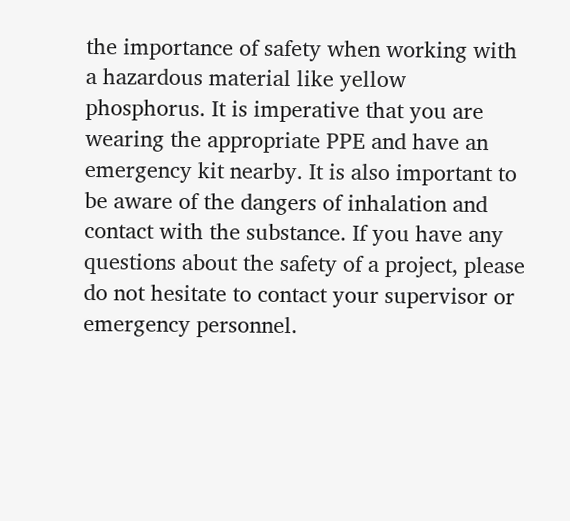the importance of safety when working with a hazardous material like yellow phosphorus. It is imperative that you are wearing the appropriate PPE and have an emergency kit nearby. It is also important to be aware of the dangers of inhalation and contact with the substance. If you have any questions about the safety of a project, please do not hesitate to contact your supervisor or emergency personnel.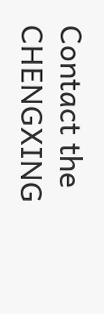Contact the CHENGXING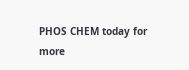PHOS CHEM today for more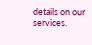details on our services.